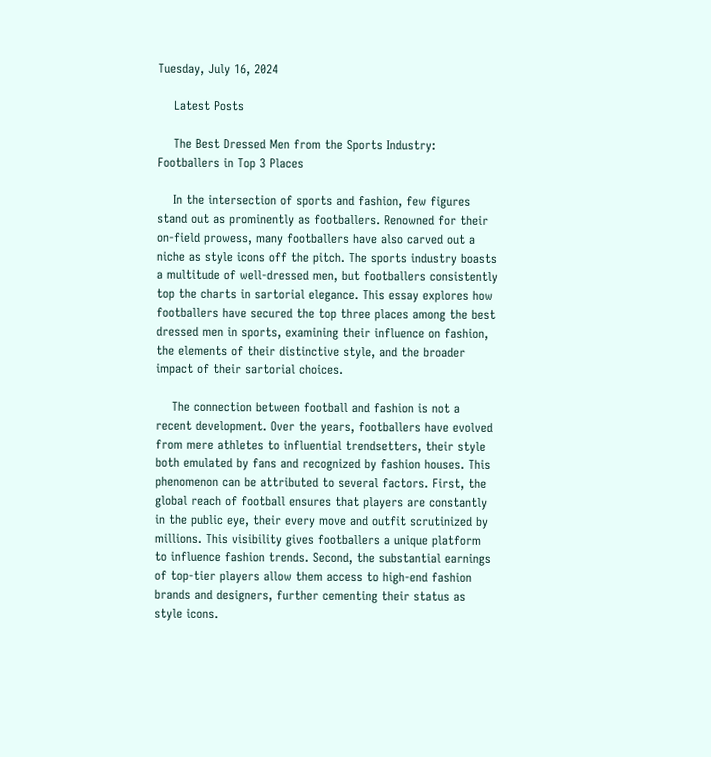Tuesday, July 16, 2024

    Latest Posts

    The Best Dressed Men from the Sports Industry: Footballers in Top 3 Places

    In the intersection of sports and fashion, few figures stand out as prominently as footballers. Renowned for their on-field prowess, many footballers have also carved out a niche as style icons off the pitch. The sports industry boasts a multitude of well-dressed men, but footballers consistently top the charts in sartorial elegance. This essay explores how footballers have secured the top three places among the best dressed men in sports, examining their influence on fashion, the elements of their distinctive style, and the broader impact of their sartorial choices.

    The connection between football and fashion is not a recent development. Over the years, footballers have evolved from mere athletes to influential trendsetters, their style both emulated by fans and recognized by fashion houses. This phenomenon can be attributed to several factors. First, the global reach of football ensures that players are constantly in the public eye, their every move and outfit scrutinized by millions. This visibility gives footballers a unique platform to influence fashion trends. Second, the substantial earnings of top-tier players allow them access to high-end fashion brands and designers, further cementing their status as style icons.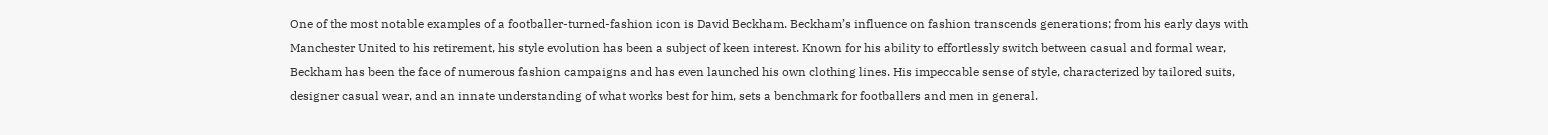One of the most notable examples of a footballer-turned-fashion icon is David Beckham. Beckham’s influence on fashion transcends generations; from his early days with Manchester United to his retirement, his style evolution has been a subject of keen interest. Known for his ability to effortlessly switch between casual and formal wear, Beckham has been the face of numerous fashion campaigns and has even launched his own clothing lines. His impeccable sense of style, characterized by tailored suits, designer casual wear, and an innate understanding of what works best for him, sets a benchmark for footballers and men in general.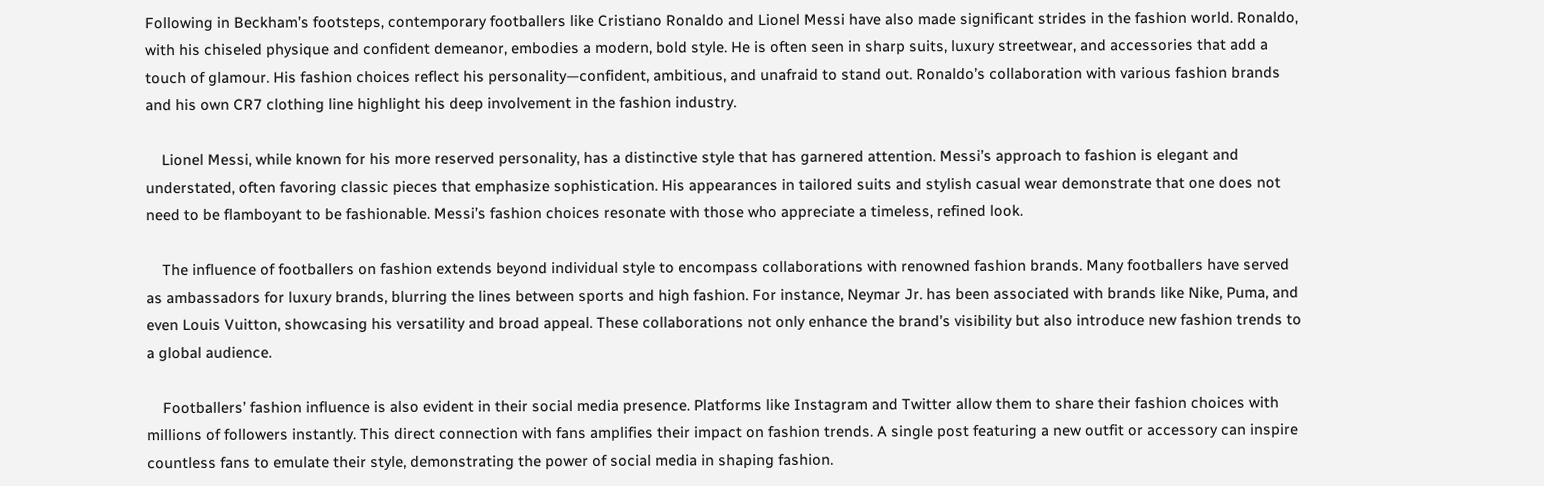Following in Beckham’s footsteps, contemporary footballers like Cristiano Ronaldo and Lionel Messi have also made significant strides in the fashion world. Ronaldo, with his chiseled physique and confident demeanor, embodies a modern, bold style. He is often seen in sharp suits, luxury streetwear, and accessories that add a touch of glamour. His fashion choices reflect his personality—confident, ambitious, and unafraid to stand out. Ronaldo’s collaboration with various fashion brands and his own CR7 clothing line highlight his deep involvement in the fashion industry.

    Lionel Messi, while known for his more reserved personality, has a distinctive style that has garnered attention. Messi’s approach to fashion is elegant and understated, often favoring classic pieces that emphasize sophistication. His appearances in tailored suits and stylish casual wear demonstrate that one does not need to be flamboyant to be fashionable. Messi’s fashion choices resonate with those who appreciate a timeless, refined look.

    The influence of footballers on fashion extends beyond individual style to encompass collaborations with renowned fashion brands. Many footballers have served as ambassadors for luxury brands, blurring the lines between sports and high fashion. For instance, Neymar Jr. has been associated with brands like Nike, Puma, and even Louis Vuitton, showcasing his versatility and broad appeal. These collaborations not only enhance the brand’s visibility but also introduce new fashion trends to a global audience.

    Footballers’ fashion influence is also evident in their social media presence. Platforms like Instagram and Twitter allow them to share their fashion choices with millions of followers instantly. This direct connection with fans amplifies their impact on fashion trends. A single post featuring a new outfit or accessory can inspire countless fans to emulate their style, demonstrating the power of social media in shaping fashion.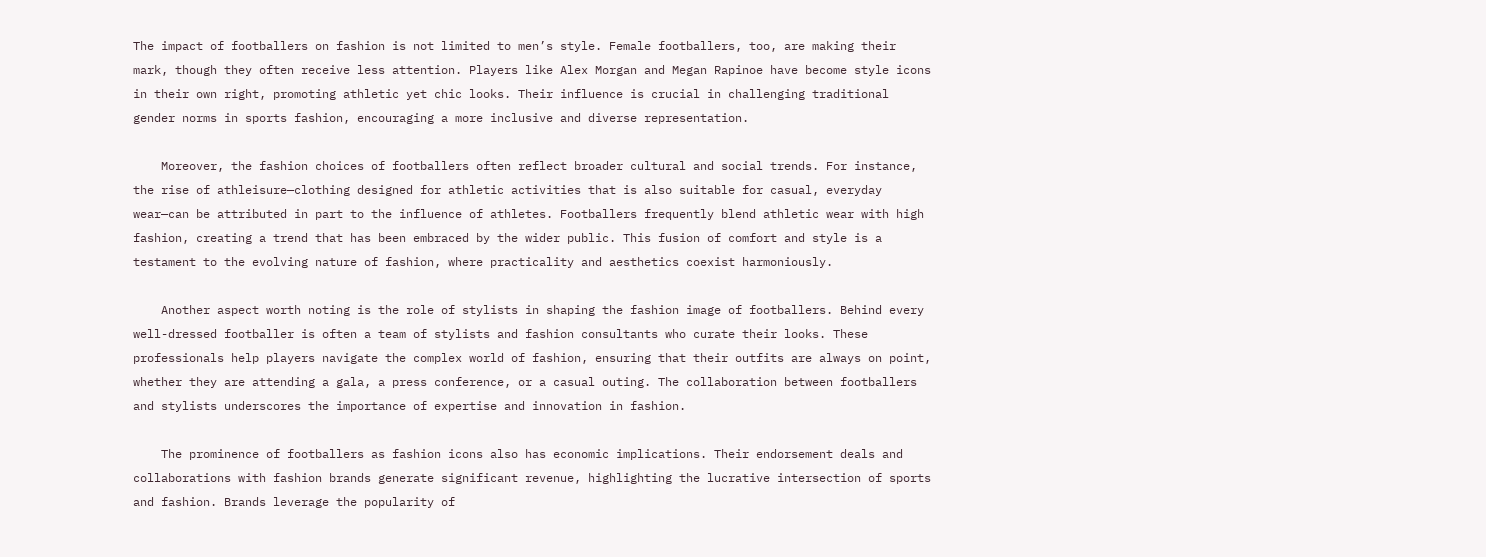The impact of footballers on fashion is not limited to men’s style. Female footballers, too, are making their mark, though they often receive less attention. Players like Alex Morgan and Megan Rapinoe have become style icons in their own right, promoting athletic yet chic looks. Their influence is crucial in challenging traditional gender norms in sports fashion, encouraging a more inclusive and diverse representation.

    Moreover, the fashion choices of footballers often reflect broader cultural and social trends. For instance, the rise of athleisure—clothing designed for athletic activities that is also suitable for casual, everyday wear—can be attributed in part to the influence of athletes. Footballers frequently blend athletic wear with high fashion, creating a trend that has been embraced by the wider public. This fusion of comfort and style is a testament to the evolving nature of fashion, where practicality and aesthetics coexist harmoniously.

    Another aspect worth noting is the role of stylists in shaping the fashion image of footballers. Behind every well-dressed footballer is often a team of stylists and fashion consultants who curate their looks. These professionals help players navigate the complex world of fashion, ensuring that their outfits are always on point, whether they are attending a gala, a press conference, or a casual outing. The collaboration between footballers and stylists underscores the importance of expertise and innovation in fashion.

    The prominence of footballers as fashion icons also has economic implications. Their endorsement deals and collaborations with fashion brands generate significant revenue, highlighting the lucrative intersection of sports and fashion. Brands leverage the popularity of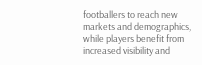footballers to reach new markets and demographics, while players benefit from increased visibility and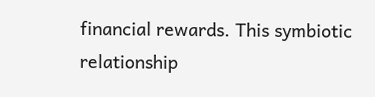financial rewards. This symbiotic relationship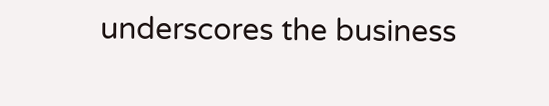underscores the business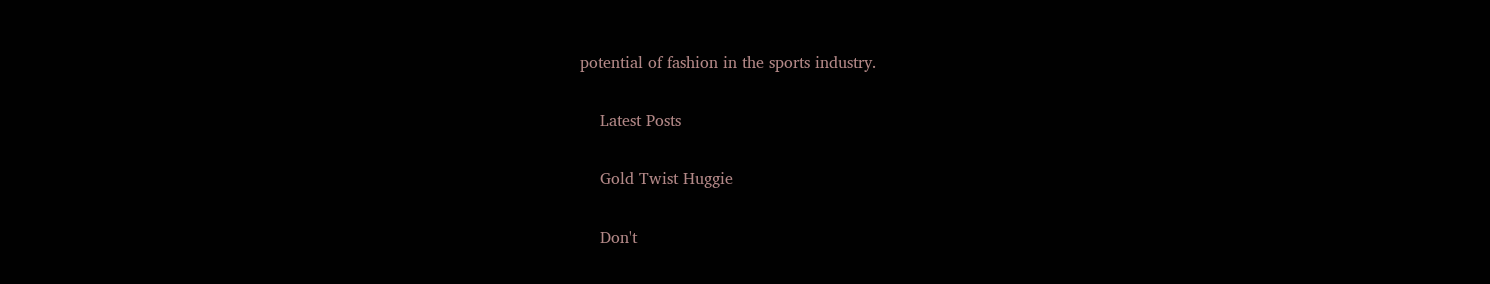potential of fashion in the sports industry.

    Latest Posts

    Gold Twist Huggie

    Don't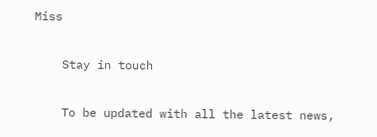Miss

    Stay in touch

    To be updated with all the latest news,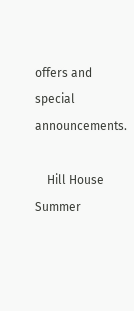offers and special announcements.

    Hill House Summer